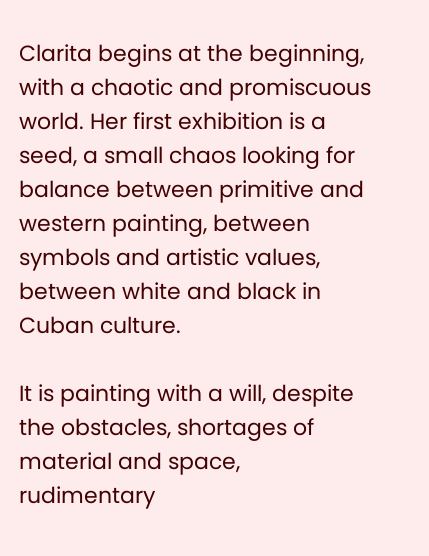Clarita begins at the beginning, with a chaotic and promiscuous world. Her first exhibition is a seed, a small chaos looking for balance between primitive and western painting, between symbols and artistic values, between white and black in Cuban culture.

It is painting with a will, despite the obstacles, shortages of material and space, rudimentary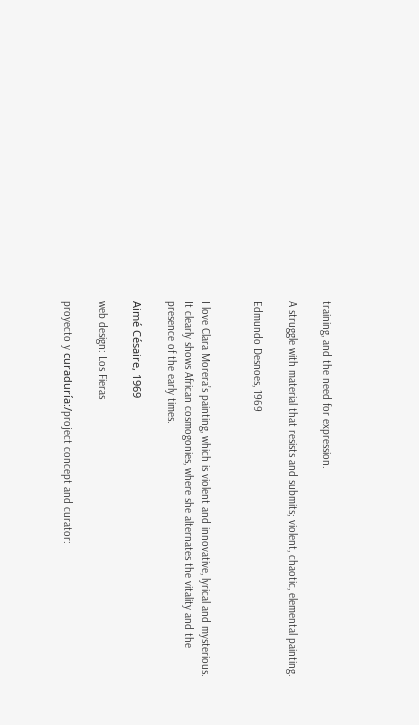training, and the need for expression.

A struggle with material that resists and submits; violent, chaotic, elemental painting.

Edmundo Desnoes, 1969


I love Clara Morera’s painting, which is violent and innovative, lyrical and mysterious. It clearly shows African cosmogonies, where she alternates the vitality and the presence of the early times.

Aimé Césaire, 1969

web design: Los Fieras

proyecto y curaduría:/project concept and curator: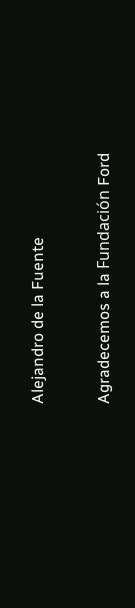Alejandro de la Fuente

Agradecemos a la Fundación Ford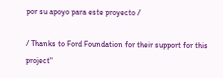por su apoyo para este proyecto /

/ Thanks to Ford Foundation for their support for this project"